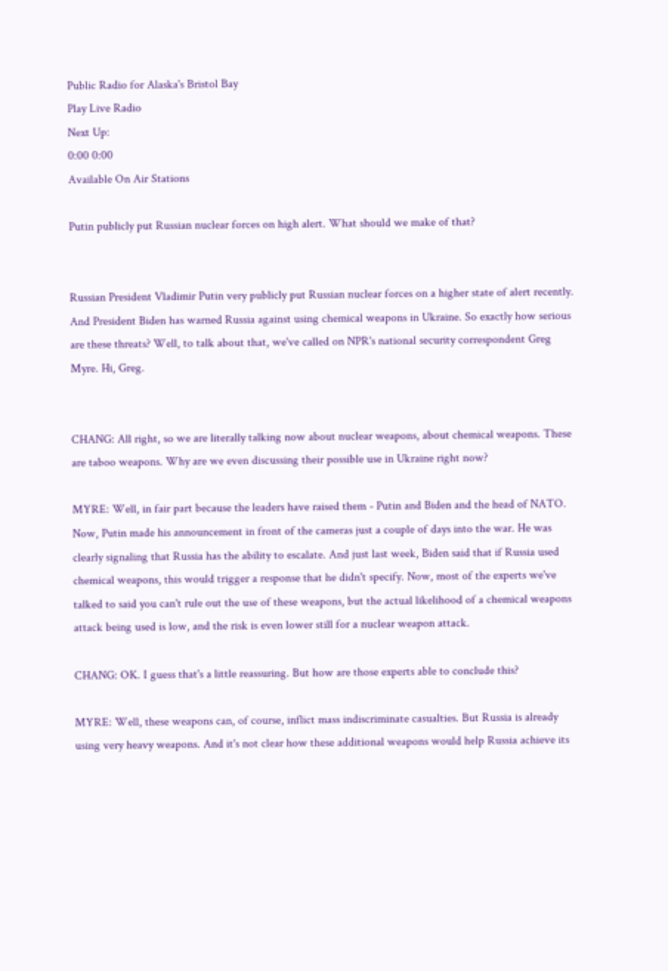Public Radio for Alaska's Bristol Bay
Play Live Radio
Next Up:
0:00 0:00
Available On Air Stations

Putin publicly put Russian nuclear forces on high alert. What should we make of that?


Russian President Vladimir Putin very publicly put Russian nuclear forces on a higher state of alert recently. And President Biden has warned Russia against using chemical weapons in Ukraine. So exactly how serious are these threats? Well, to talk about that, we've called on NPR's national security correspondent Greg Myre. Hi, Greg.


CHANG: All right, so we are literally talking now about nuclear weapons, about chemical weapons. These are taboo weapons. Why are we even discussing their possible use in Ukraine right now?

MYRE: Well, in fair part because the leaders have raised them - Putin and Biden and the head of NATO. Now, Putin made his announcement in front of the cameras just a couple of days into the war. He was clearly signaling that Russia has the ability to escalate. And just last week, Biden said that if Russia used chemical weapons, this would trigger a response that he didn't specify. Now, most of the experts we've talked to said you can't rule out the use of these weapons, but the actual likelihood of a chemical weapons attack being used is low, and the risk is even lower still for a nuclear weapon attack.

CHANG: OK. I guess that's a little reassuring. But how are those experts able to conclude this?

MYRE: Well, these weapons can, of course, inflict mass indiscriminate casualties. But Russia is already using very heavy weapons. And it's not clear how these additional weapons would help Russia achieve its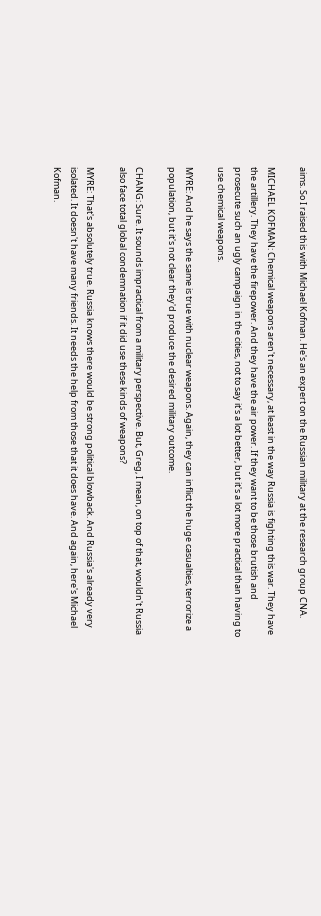aims. So I raised this with Michael Kofman. He's an expert on the Russian military at the research group CNA.

MICHAEL KOFMAN: Chemical weapons aren't necessary, at least in the way Russia is fighting this war. They have the artillery. They have the firepower. And they have the air power. If they want to be those brutish and prosecute such an ugly campaign in the cities, not to say it's a lot better, but it's a lot more practical than having to use chemical weapons.

MYRE: And he says the same is true with nuclear weapons. Again, they can inflict the huge casualties, terrorize a population, but it's not clear they'd produce the desired military outcome.

CHANG: Sure. It sounds impractical from a military perspective. But, Greg, I mean, on top of that, wouldn't Russia also face total global condemnation if it did use these kinds of weapons?

MYRE: That's absolutely true. Russia knows there would be strong political blowback. And Russia's already very isolated. It doesn't have many friends. It needs the help from those that it does have. And again, here's Michael Kofman.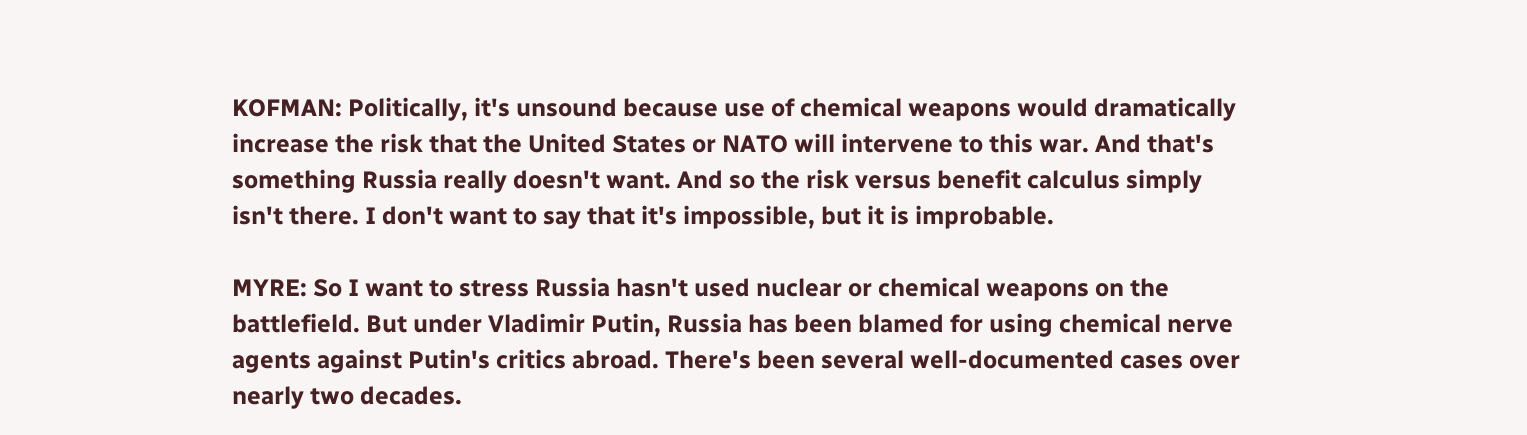KOFMAN: Politically, it's unsound because use of chemical weapons would dramatically increase the risk that the United States or NATO will intervene to this war. And that's something Russia really doesn't want. And so the risk versus benefit calculus simply isn't there. I don't want to say that it's impossible, but it is improbable.

MYRE: So I want to stress Russia hasn't used nuclear or chemical weapons on the battlefield. But under Vladimir Putin, Russia has been blamed for using chemical nerve agents against Putin's critics abroad. There's been several well-documented cases over nearly two decades.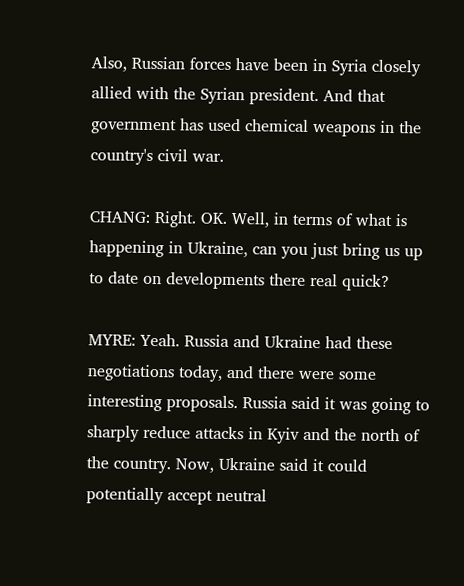Also, Russian forces have been in Syria closely allied with the Syrian president. And that government has used chemical weapons in the country's civil war.

CHANG: Right. OK. Well, in terms of what is happening in Ukraine, can you just bring us up to date on developments there real quick?

MYRE: Yeah. Russia and Ukraine had these negotiations today, and there were some interesting proposals. Russia said it was going to sharply reduce attacks in Kyiv and the north of the country. Now, Ukraine said it could potentially accept neutral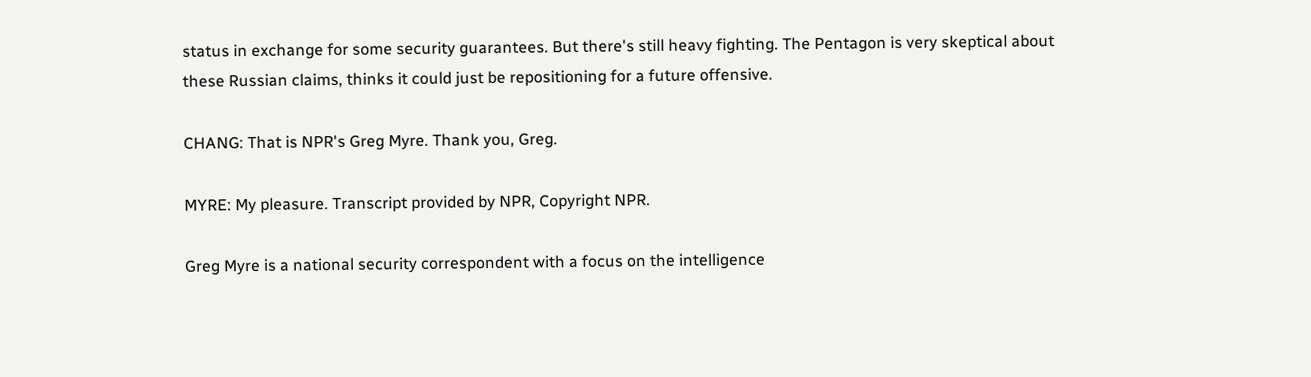status in exchange for some security guarantees. But there's still heavy fighting. The Pentagon is very skeptical about these Russian claims, thinks it could just be repositioning for a future offensive.

CHANG: That is NPR's Greg Myre. Thank you, Greg.

MYRE: My pleasure. Transcript provided by NPR, Copyright NPR.

Greg Myre is a national security correspondent with a focus on the intelligence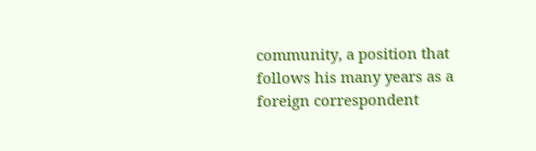community, a position that follows his many years as a foreign correspondent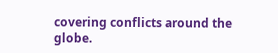covering conflicts around the globe.